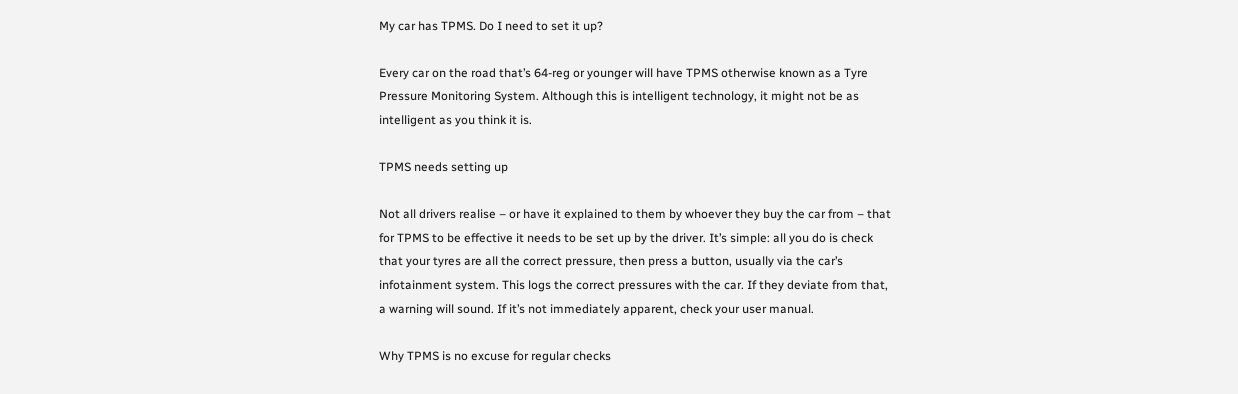My car has TPMS. Do I need to set it up?

Every car on the road that’s 64-reg or younger will have TPMS otherwise known as a Tyre Pressure Monitoring System. Although this is intelligent technology, it might not be as intelligent as you think it is.

TPMS needs setting up

Not all drivers realise – or have it explained to them by whoever they buy the car from – that for TPMS to be effective it needs to be set up by the driver. It’s simple: all you do is check that your tyres are all the correct pressure, then press a button, usually via the car’s infotainment system. This logs the correct pressures with the car. If they deviate from that, a warning will sound. If it’s not immediately apparent, check your user manual.

Why TPMS is no excuse for regular checks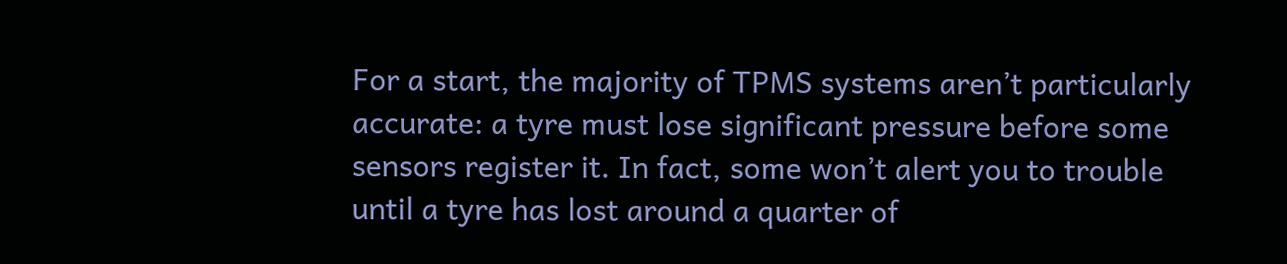For a start, the majority of TPMS systems aren’t particularly accurate: a tyre must lose significant pressure before some sensors register it. In fact, some won’t alert you to trouble until a tyre has lost around a quarter of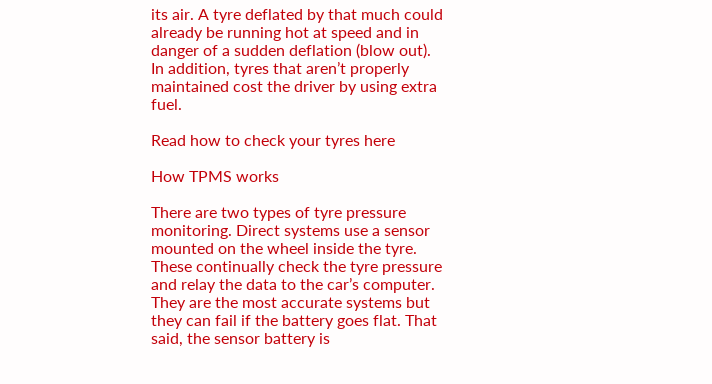its air. A tyre deflated by that much could already be running hot at speed and in danger of a sudden deflation (blow out). In addition, tyres that aren’t properly maintained cost the driver by using extra fuel.

Read how to check your tyres here

How TPMS works

There are two types of tyre pressure monitoring. Direct systems use a sensor mounted on the wheel inside the tyre. These continually check the tyre pressure and relay the data to the car’s computer. They are the most accurate systems but they can fail if the battery goes flat. That said, the sensor battery is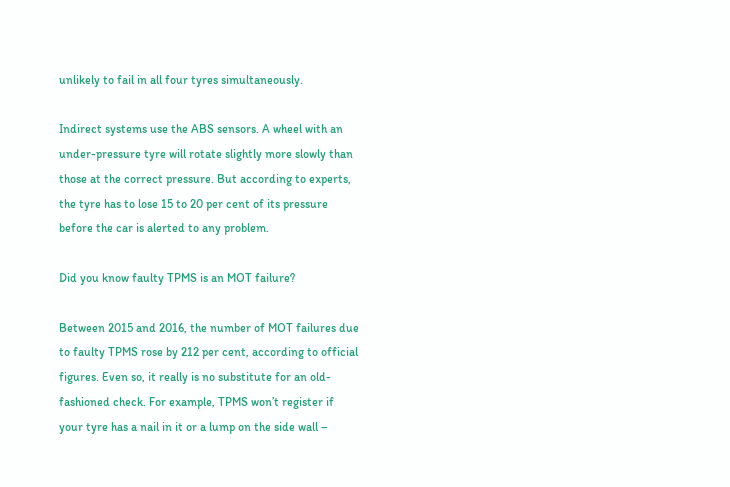unlikely to fail in all four tyres simultaneously.

Indirect systems use the ABS sensors. A wheel with an under-pressure tyre will rotate slightly more slowly than those at the correct pressure. But according to experts, the tyre has to lose 15 to 20 per cent of its pressure before the car is alerted to any problem.

Did you know faulty TPMS is an MOT failure?

Between 2015 and 2016, the number of MOT failures due to faulty TPMS rose by 212 per cent, according to official figures. Even so, it really is no substitute for an old-fashioned check. For example, TPMS won’t register if your tyre has a nail in it or a lump on the side wall –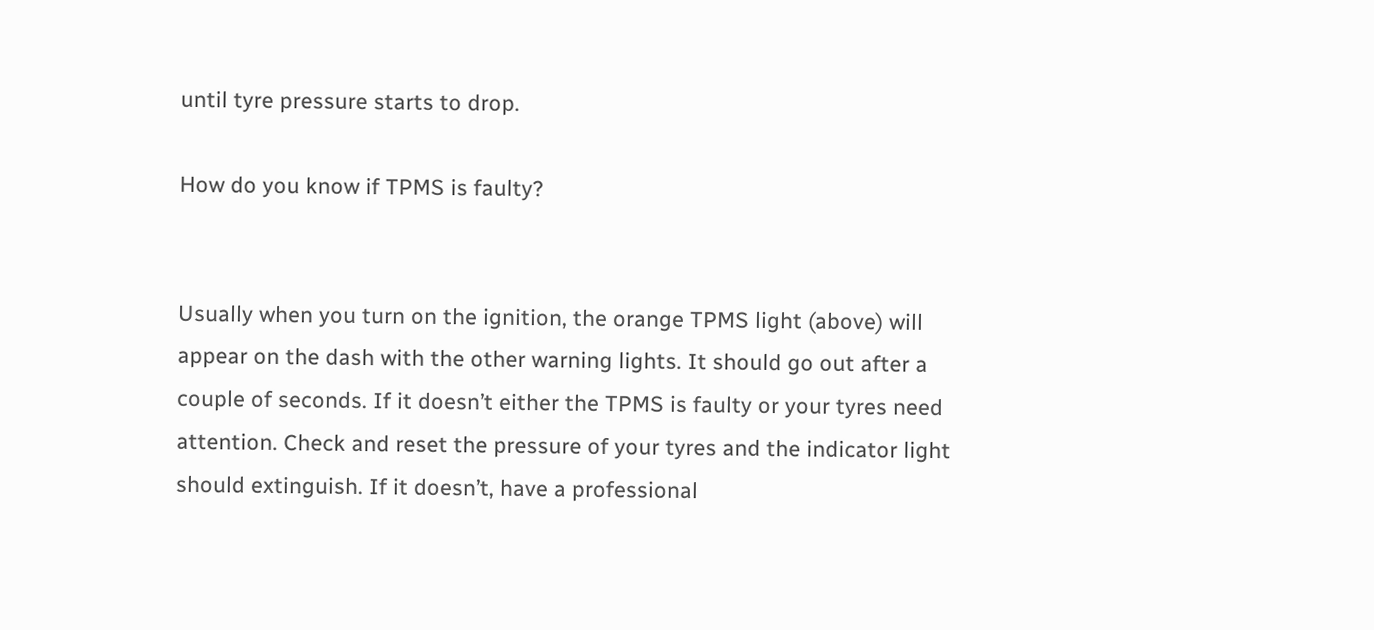until tyre pressure starts to drop.

How do you know if TPMS is faulty?


Usually when you turn on the ignition, the orange TPMS light (above) will appear on the dash with the other warning lights. It should go out after a couple of seconds. If it doesn’t either the TPMS is faulty or your tyres need attention. Check and reset the pressure of your tyres and the indicator light should extinguish. If it doesn’t, have a professional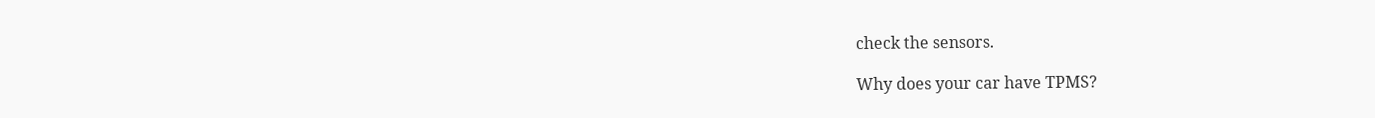check the sensors.

Why does your car have TPMS?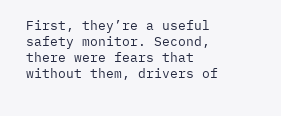First, they’re a useful safety monitor. Second, there were fears that without them, drivers of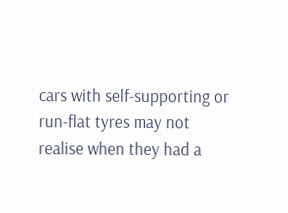cars with self-supporting or run-flat tyres may not realise when they had a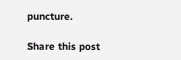puncture.

Share this post